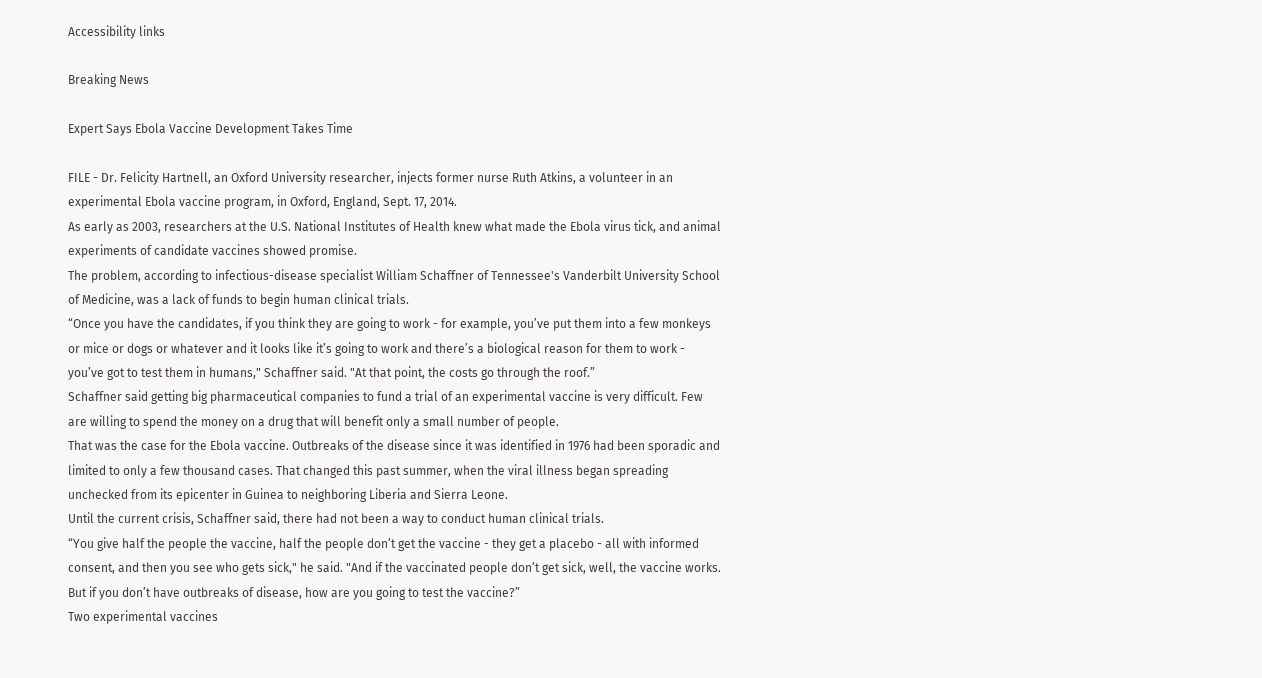Accessibility links

Breaking News

Expert Says Ebola Vaccine Development Takes Time

FILE - Dr. Felicity Hartnell, an Oxford University researcher, injects former nurse Ruth Atkins, a volunteer in an experimental Ebola vaccine program, in Oxford, England, Sept. 17, 2014.
As early as 2003, researchers at the U.S. National Institutes of Health knew what made the Ebola virus tick, and animal experiments of candidate vaccines showed promise.
The problem, according to infectious-disease specialist William Schaffner of Tennessee's Vanderbilt University School of Medicine, was a lack of funds to begin human clinical trials.
“Once you have the candidates, if you think they are going to work - for example, you’ve put them into a few monkeys or mice or dogs or whatever and it looks like it’s going to work and there’s a biological reason for them to work - you’ve got to test them in humans," Schaffner said. "At that point, the costs go through the roof.”
Schaffner said getting big pharmaceutical companies to fund a trial of an experimental vaccine is very difficult. Few are willing to spend the money on a drug that will benefit only a small number of people.
That was the case for the Ebola vaccine. Outbreaks of the disease since it was identified in 1976 had been sporadic and limited to only a few thousand cases. That changed this past summer, when the viral illness began spreading unchecked from its epicenter in Guinea to neighboring Liberia and Sierra Leone.
Until the current crisis, Schaffner said, there had not been a way to conduct human clinical trials.
“You give half the people the vaccine, half the people don’t get the vaccine - they get a placebo - all with informed consent, and then you see who gets sick," he said. "And if the vaccinated people don’t get sick, well, the vaccine works. But if you don’t have outbreaks of disease, how are you going to test the vaccine?”
Two experimental vaccines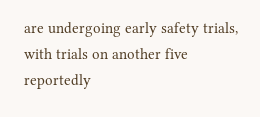are undergoing early safety trials, with trials on another five reportedly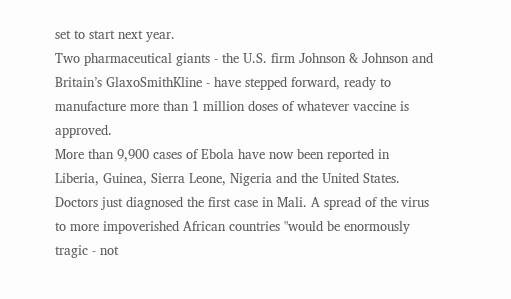set to start next year.
Two pharmaceutical giants - the U.S. firm Johnson & Johnson and Britain’s GlaxoSmithKline - have stepped forward, ready to manufacture more than 1 million doses of whatever vaccine is approved.
More than 9,900 cases of Ebola have now been reported in Liberia, Guinea, Sierra Leone, Nigeria and the United States. Doctors just diagnosed the first case in Mali. A spread of the virus to more impoverished African countries "would be enormously tragic - not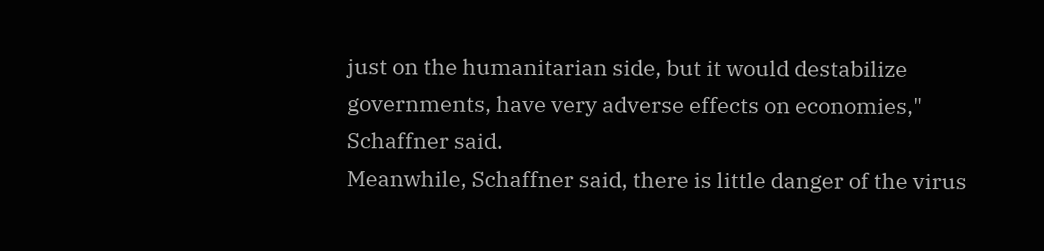just on the humanitarian side, but it would destabilize governments, have very adverse effects on economies," Schaffner said.
Meanwhile, Schaffner said, there is little danger of the virus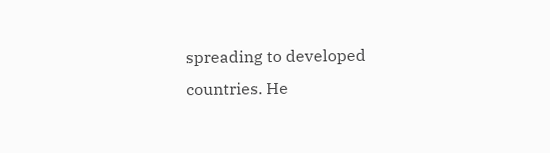spreading to developed countries. He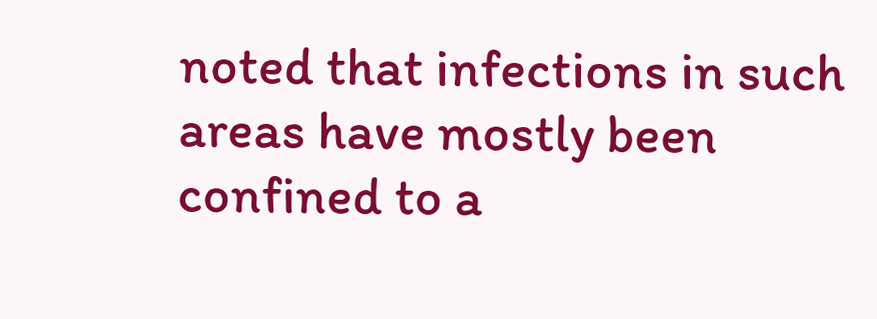noted that infections in such areas have mostly been confined to a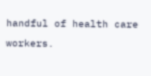handful of health care workers.